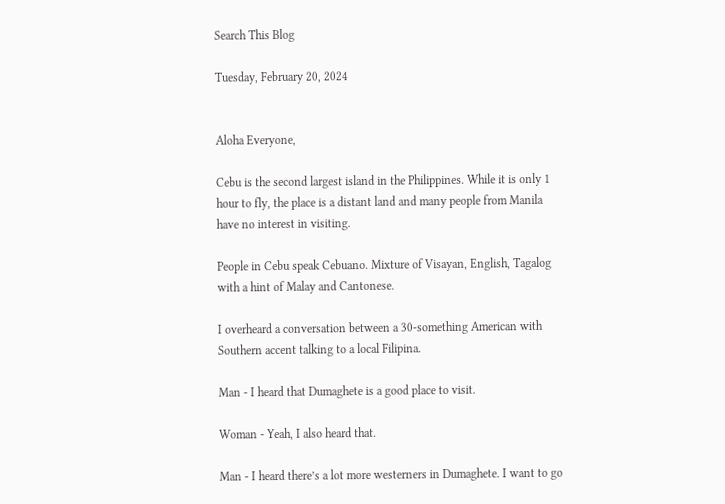Search This Blog

Tuesday, February 20, 2024


Aloha Everyone,

Cebu is the second largest island in the Philippines. While it is only 1 hour to fly, the place is a distant land and many people from Manila have no interest in visiting.

People in Cebu speak Cebuano. Mixture of Visayan, English, Tagalog with a hint of Malay and Cantonese.

I overheard a conversation between a 30-something American with Southern accent talking to a local Filipina.

Man - I heard that Dumaghete is a good place to visit.

Woman - Yeah, I also heard that.

Man - I heard there’s a lot more westerners in Dumaghete. I want to go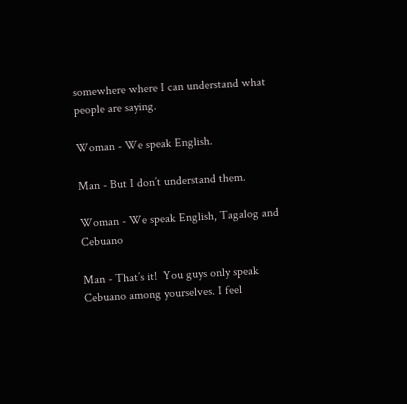somewhere where I can understand what people are saying.

Woman - We speak English.

Man - But I don’t understand them.

Woman - We speak English, Tagalog and Cebuano

Man - That’s it!  You guys only speak Cebuano among yourselves. I feel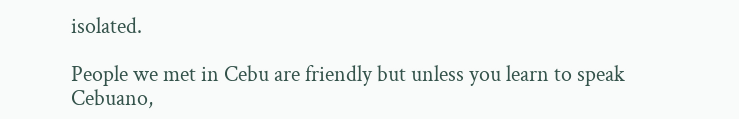isolated.

People we met in Cebu are friendly but unless you learn to speak Cebuano,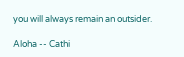you will always remain an outsider.

Aloha -- Cathi